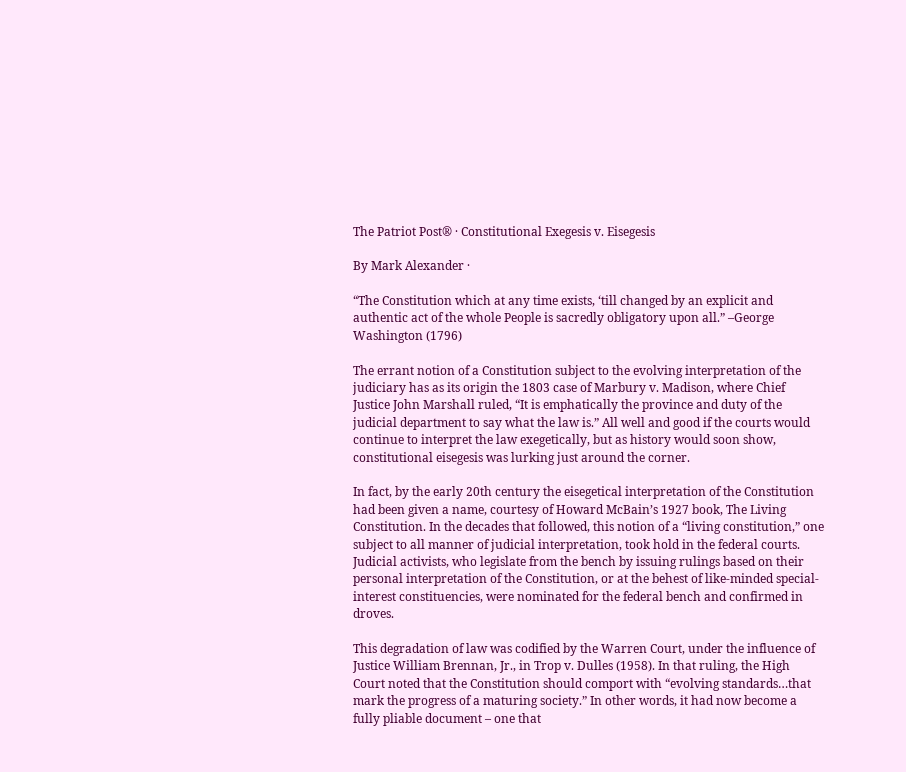The Patriot Post® · Constitutional Exegesis v. Eisegesis

By Mark Alexander ·

“The Constitution which at any time exists, ‘till changed by an explicit and authentic act of the whole People is sacredly obligatory upon all.” –George Washington (1796)

The errant notion of a Constitution subject to the evolving interpretation of the judiciary has as its origin the 1803 case of Marbury v. Madison, where Chief Justice John Marshall ruled, “It is emphatically the province and duty of the judicial department to say what the law is.” All well and good if the courts would continue to interpret the law exegetically, but as history would soon show, constitutional eisegesis was lurking just around the corner.

In fact, by the early 20th century the eisegetical interpretation of the Constitution had been given a name, courtesy of Howard McBain’s 1927 book, The Living Constitution. In the decades that followed, this notion of a “living constitution,” one subject to all manner of judicial interpretation, took hold in the federal courts. Judicial activists, who legislate from the bench by issuing rulings based on their personal interpretation of the Constitution, or at the behest of like-minded special-interest constituencies, were nominated for the federal bench and confirmed in droves.

This degradation of law was codified by the Warren Court, under the influence of Justice William Brennan, Jr., in Trop v. Dulles (1958). In that ruling, the High Court noted that the Constitution should comport with “evolving standards…that mark the progress of a maturing society.” In other words, it had now become a fully pliable document – one that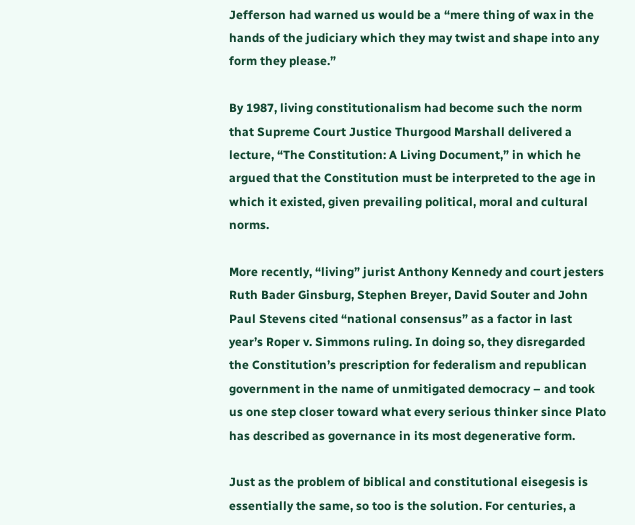Jefferson had warned us would be a “mere thing of wax in the hands of the judiciary which they may twist and shape into any form they please.”

By 1987, living constitutionalism had become such the norm that Supreme Court Justice Thurgood Marshall delivered a lecture, “The Constitution: A Living Document,” in which he argued that the Constitution must be interpreted to the age in which it existed, given prevailing political, moral and cultural norms.

More recently, “living” jurist Anthony Kennedy and court jesters Ruth Bader Ginsburg, Stephen Breyer, David Souter and John Paul Stevens cited “national consensus” as a factor in last year’s Roper v. Simmons ruling. In doing so, they disregarded the Constitution’s prescription for federalism and republican government in the name of unmitigated democracy – and took us one step closer toward what every serious thinker since Plato has described as governance in its most degenerative form.

Just as the problem of biblical and constitutional eisegesis is essentially the same, so too is the solution. For centuries, a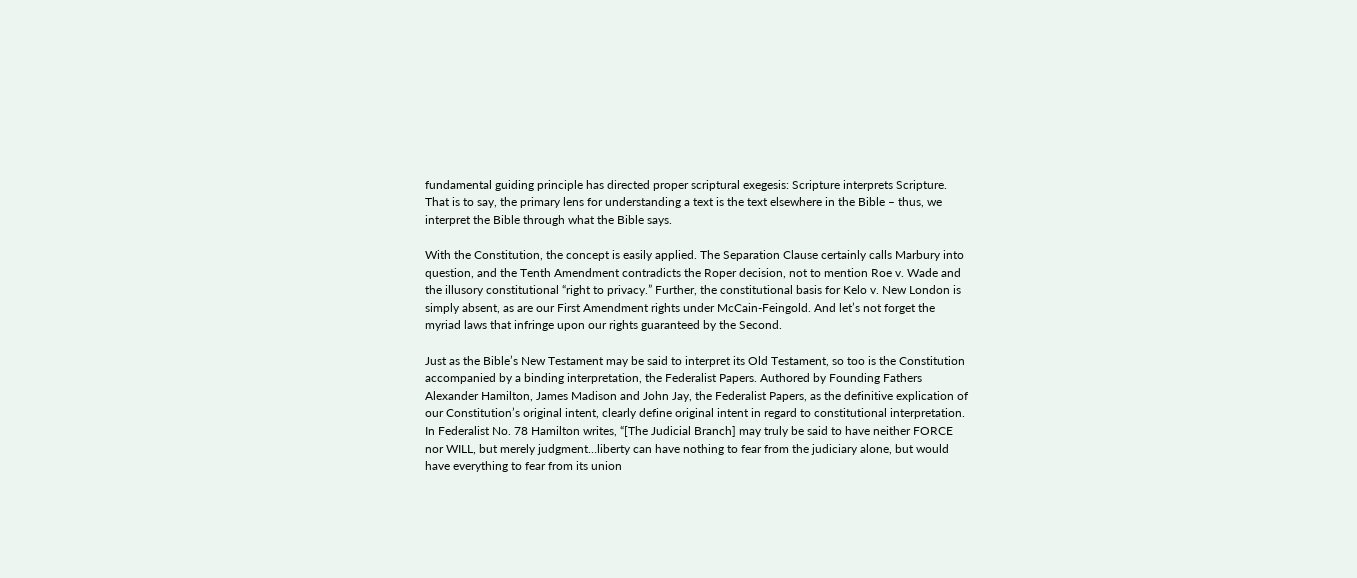fundamental guiding principle has directed proper scriptural exegesis: Scripture interprets Scripture. That is to say, the primary lens for understanding a text is the text elsewhere in the Bible – thus, we interpret the Bible through what the Bible says.

With the Constitution, the concept is easily applied. The Separation Clause certainly calls Marbury into question, and the Tenth Amendment contradicts the Roper decision, not to mention Roe v. Wade and the illusory constitutional “right to privacy.” Further, the constitutional basis for Kelo v. New London is simply absent, as are our First Amendment rights under McCain-Feingold. And let’s not forget the myriad laws that infringe upon our rights guaranteed by the Second.

Just as the Bible’s New Testament may be said to interpret its Old Testament, so too is the Constitution accompanied by a binding interpretation, the Federalist Papers. Authored by Founding Fathers Alexander Hamilton, James Madison and John Jay, the Federalist Papers, as the definitive explication of our Constitution’s original intent, clearly define original intent in regard to constitutional interpretation. In Federalist No. 78 Hamilton writes, “[The Judicial Branch] may truly be said to have neither FORCE nor WILL, but merely judgment…liberty can have nothing to fear from the judiciary alone, but would have everything to fear from its union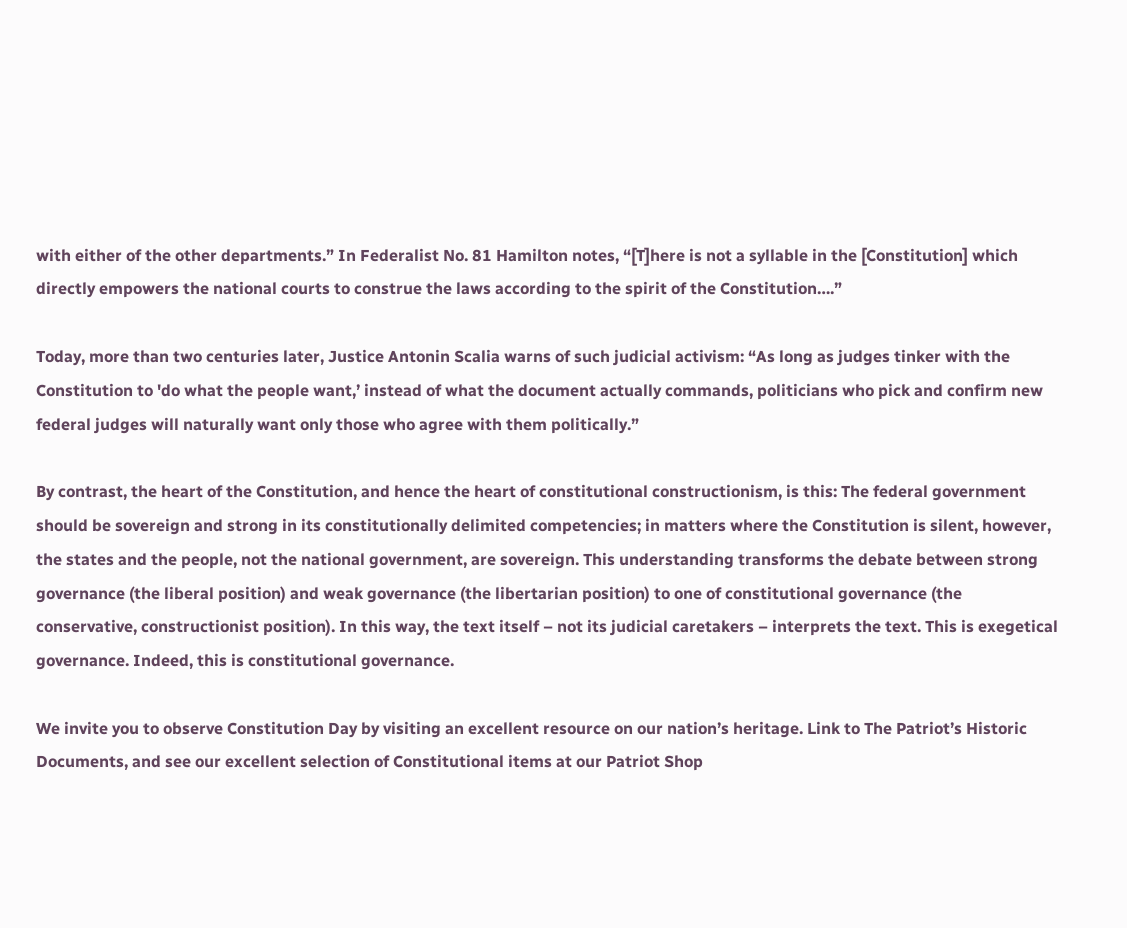with either of the other departments.” In Federalist No. 81 Hamilton notes, “[T]here is not a syllable in the [Constitution] which directly empowers the national courts to construe the laws according to the spirit of the Constitution….”

Today, more than two centuries later, Justice Antonin Scalia warns of such judicial activism: “As long as judges tinker with the Constitution to 'do what the people want,’ instead of what the document actually commands, politicians who pick and confirm new federal judges will naturally want only those who agree with them politically.”

By contrast, the heart of the Constitution, and hence the heart of constitutional constructionism, is this: The federal government should be sovereign and strong in its constitutionally delimited competencies; in matters where the Constitution is silent, however, the states and the people, not the national government, are sovereign. This understanding transforms the debate between strong governance (the liberal position) and weak governance (the libertarian position) to one of constitutional governance (the conservative, constructionist position). In this way, the text itself – not its judicial caretakers – interprets the text. This is exegetical governance. Indeed, this is constitutional governance.

We invite you to observe Constitution Day by visiting an excellent resource on our nation’s heritage. Link to The Patriot’s Historic Documents, and see our excellent selection of Constitutional items at our Patriot Shop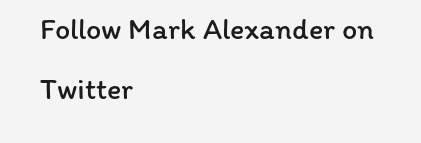Follow Mark Alexander on Twitter